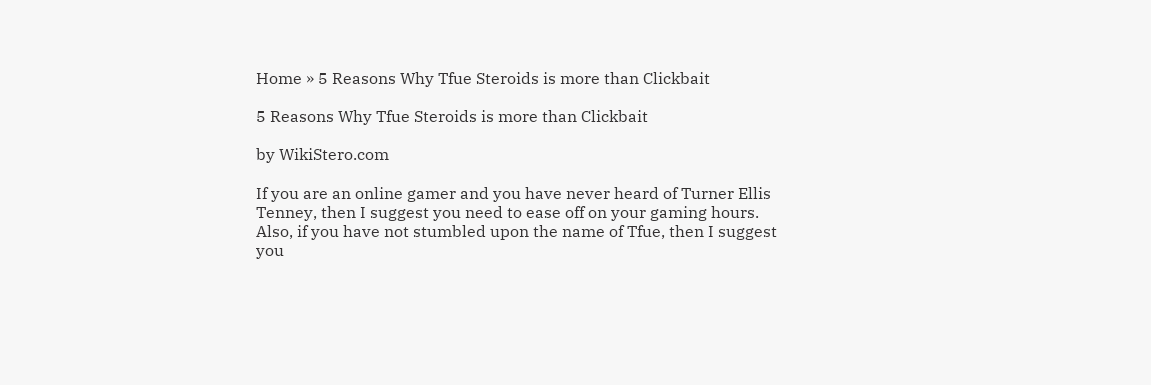Home » 5 Reasons Why Tfue Steroids is more than Clickbait

5 Reasons Why Tfue Steroids is more than Clickbait

by WikiStero.com

If you are an online gamer and you have never heard of Turner Ellis Tenney, then I suggest you need to ease off on your gaming hours. Also, if you have not stumbled upon the name of Tfue, then I suggest you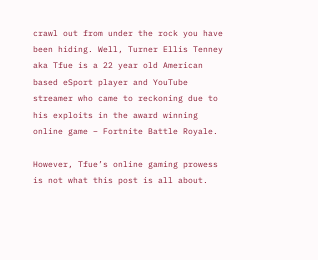crawl out from under the rock you have been hiding. Well, Turner Ellis Tenney aka Tfue is a 22 year old American based eSport player and YouTube streamer who came to reckoning due to his exploits in the award winning online game – Fortnite Battle Royale.

However, Tfue’s online gaming prowess is not what this post is all about.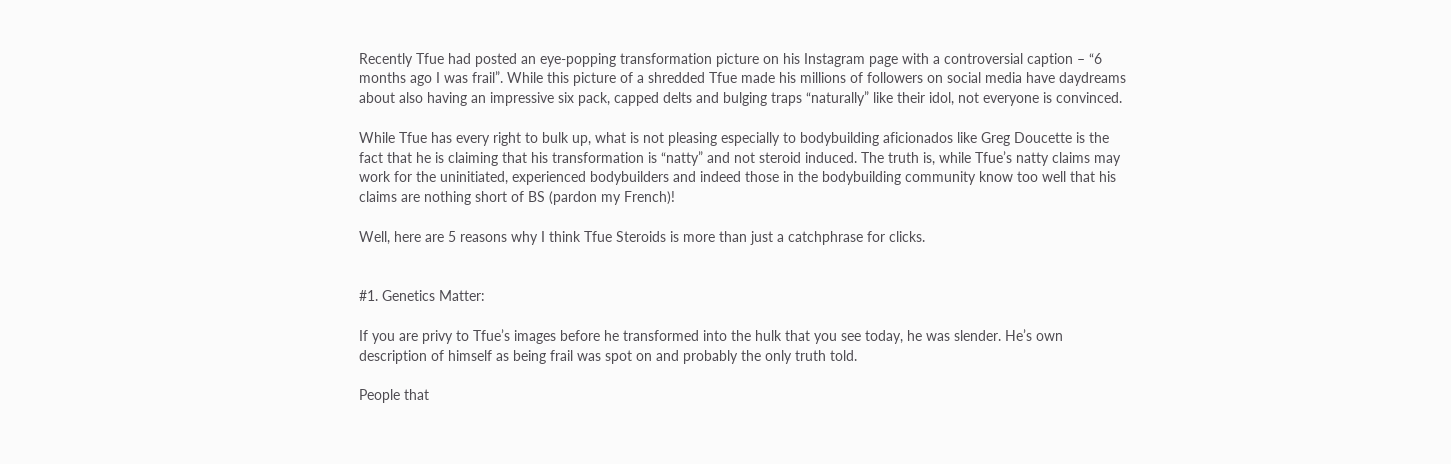Recently Tfue had posted an eye-popping transformation picture on his Instagram page with a controversial caption – “6 months ago I was frail”. While this picture of a shredded Tfue made his millions of followers on social media have daydreams about also having an impressive six pack, capped delts and bulging traps “naturally” like their idol, not everyone is convinced.

While Tfue has every right to bulk up, what is not pleasing especially to bodybuilding aficionados like Greg Doucette is the fact that he is claiming that his transformation is “natty” and not steroid induced. The truth is, while Tfue’s natty claims may work for the uninitiated, experienced bodybuilders and indeed those in the bodybuilding community know too well that his claims are nothing short of BS (pardon my French)!

Well, here are 5 reasons why I think Tfue Steroids is more than just a catchphrase for clicks.


#1. Genetics Matter:

If you are privy to Tfue’s images before he transformed into the hulk that you see today, he was slender. He’s own description of himself as being frail was spot on and probably the only truth told.

People that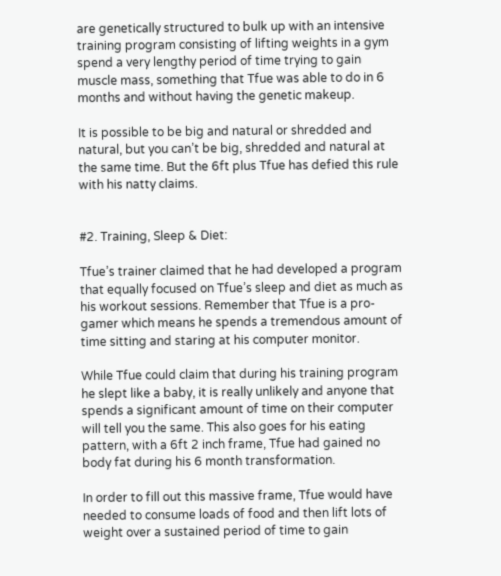are genetically structured to bulk up with an intensive training program consisting of lifting weights in a gym spend a very lengthy period of time trying to gain muscle mass, something that Tfue was able to do in 6 months and without having the genetic makeup.

It is possible to be big and natural or shredded and natural, but you can’t be big, shredded and natural at the same time. But the 6ft plus Tfue has defied this rule with his natty claims.


#2. Training, Sleep & Diet:

Tfue’s trainer claimed that he had developed a program that equally focused on Tfue’s sleep and diet as much as his workout sessions. Remember that Tfue is a pro-gamer which means he spends a tremendous amount of time sitting and staring at his computer monitor.

While Tfue could claim that during his training program he slept like a baby, it is really unlikely and anyone that spends a significant amount of time on their computer will tell you the same. This also goes for his eating pattern, with a 6ft 2 inch frame, Tfue had gained no body fat during his 6 month transformation.

In order to fill out this massive frame, Tfue would have needed to consume loads of food and then lift lots of weight over a sustained period of time to gain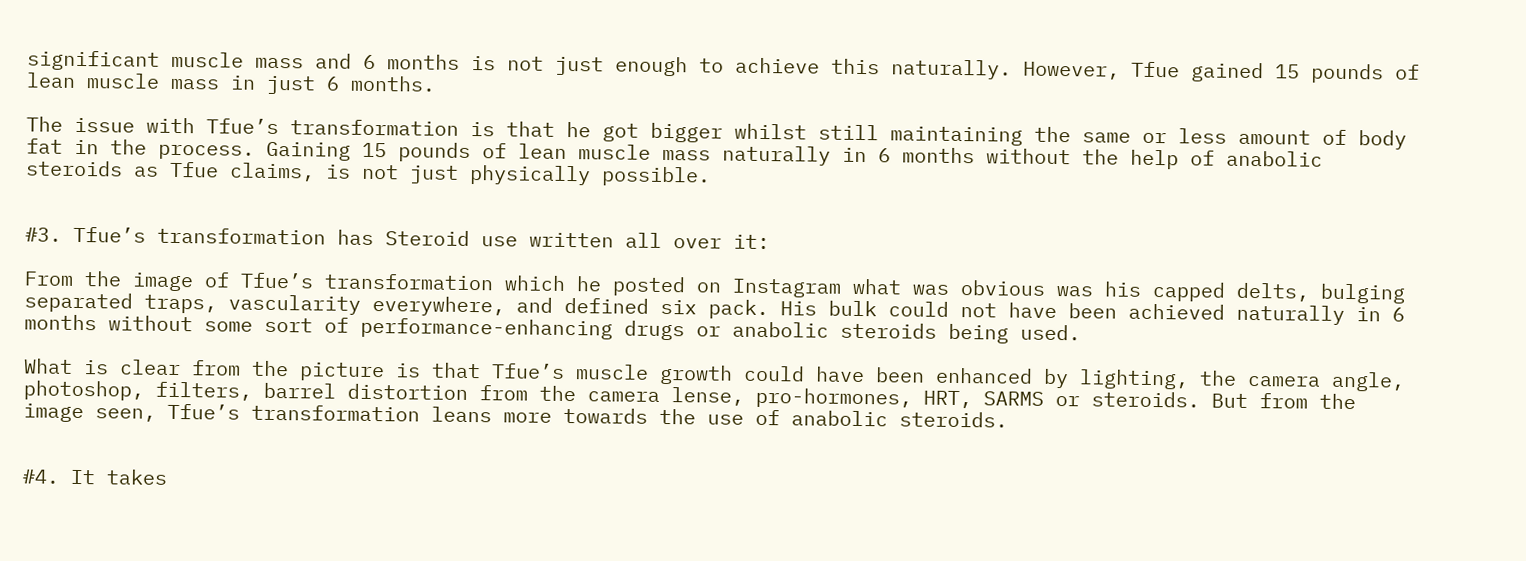significant muscle mass and 6 months is not just enough to achieve this naturally. However, Tfue gained 15 pounds of lean muscle mass in just 6 months.

The issue with Tfue’s transformation is that he got bigger whilst still maintaining the same or less amount of body fat in the process. Gaining 15 pounds of lean muscle mass naturally in 6 months without the help of anabolic steroids as Tfue claims, is not just physically possible.


#3. Tfue’s transformation has Steroid use written all over it:

From the image of Tfue’s transformation which he posted on Instagram what was obvious was his capped delts, bulging separated traps, vascularity everywhere, and defined six pack. His bulk could not have been achieved naturally in 6 months without some sort of performance-enhancing drugs or anabolic steroids being used.

What is clear from the picture is that Tfue’s muscle growth could have been enhanced by lighting, the camera angle, photoshop, filters, barrel distortion from the camera lense, pro-hormones, HRT, SARMS or steroids. But from the image seen, Tfue’s transformation leans more towards the use of anabolic steroids.


#4. It takes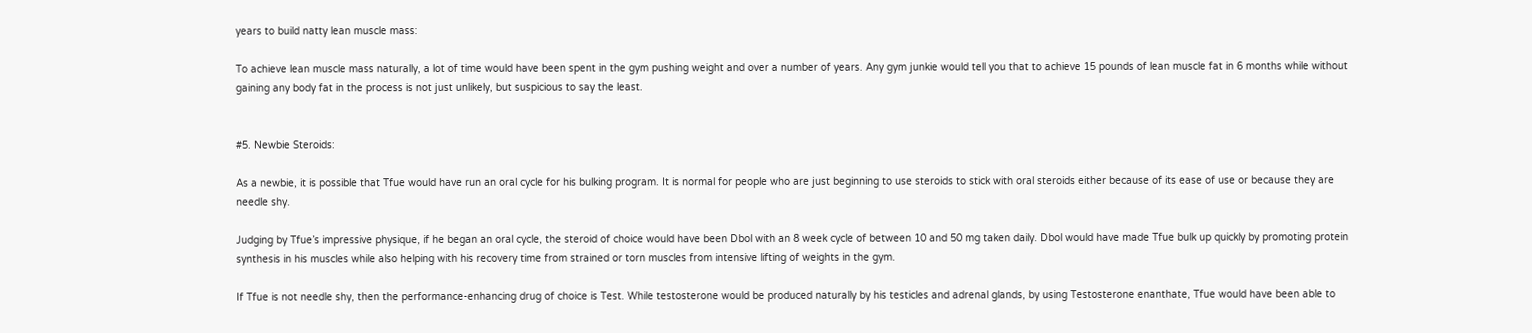years to build natty lean muscle mass:

To achieve lean muscle mass naturally, a lot of time would have been spent in the gym pushing weight and over a number of years. Any gym junkie would tell you that to achieve 15 pounds of lean muscle fat in 6 months while without gaining any body fat in the process is not just unlikely, but suspicious to say the least.


#5. Newbie Steroids:

As a newbie, it is possible that Tfue would have run an oral cycle for his bulking program. It is normal for people who are just beginning to use steroids to stick with oral steroids either because of its ease of use or because they are needle shy.

Judging by Tfue’s impressive physique, if he began an oral cycle, the steroid of choice would have been Dbol with an 8 week cycle of between 10 and 50 mg taken daily. Dbol would have made Tfue bulk up quickly by promoting protein synthesis in his muscles while also helping with his recovery time from strained or torn muscles from intensive lifting of weights in the gym.

If Tfue is not needle shy, then the performance-enhancing drug of choice is Test. While testosterone would be produced naturally by his testicles and adrenal glands, by using Testosterone enanthate, Tfue would have been able to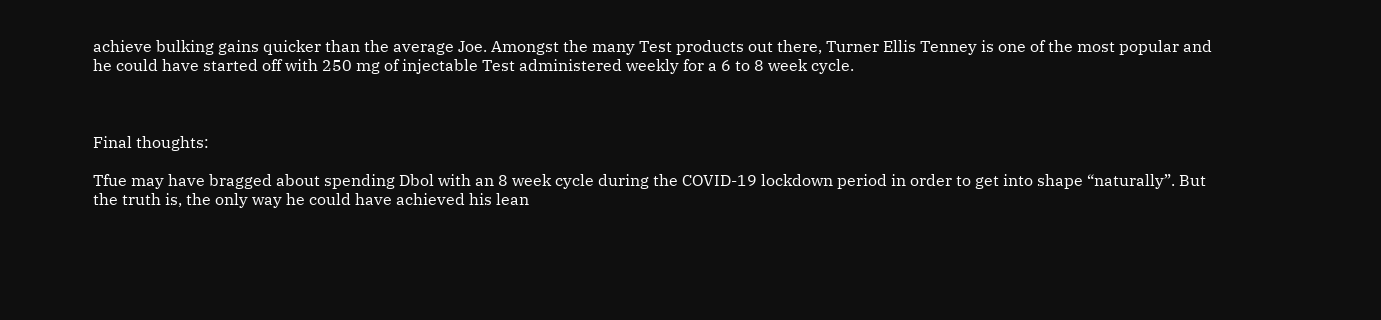achieve bulking gains quicker than the average Joe. Amongst the many Test products out there, Turner Ellis Tenney is one of the most popular and he could have started off with 250 mg of injectable Test administered weekly for a 6 to 8 week cycle.



Final thoughts:

Tfue may have bragged about spending Dbol with an 8 week cycle during the COVID-19 lockdown period in order to get into shape “naturally”. But the truth is, the only way he could have achieved his lean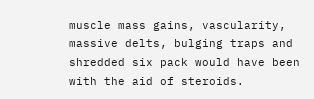muscle mass gains, vascularity, massive delts, bulging traps and shredded six pack would have been with the aid of steroids.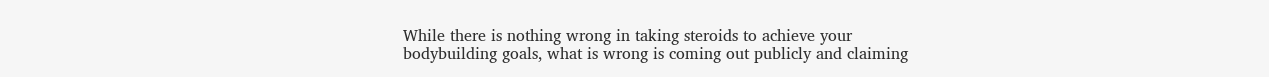While there is nothing wrong in taking steroids to achieve your bodybuilding goals, what is wrong is coming out publicly and claiming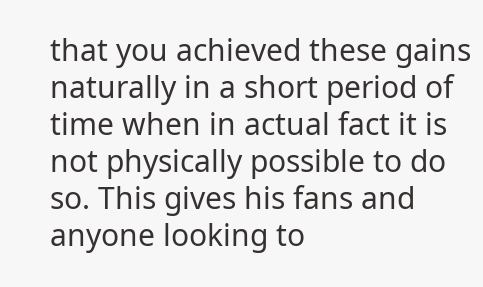that you achieved these gains naturally in a short period of time when in actual fact it is not physically possible to do so. This gives his fans and anyone looking to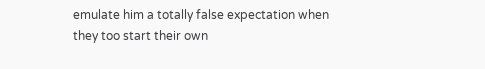emulate him a totally false expectation when they too start their own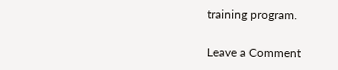training program.

Leave a Comment